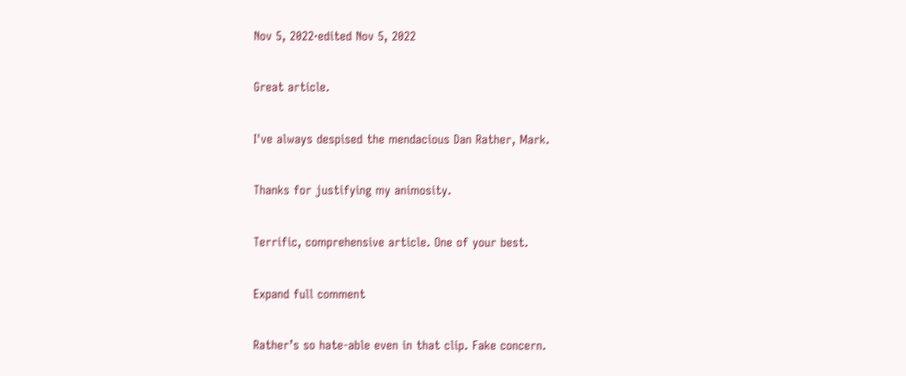Nov 5, 2022·edited Nov 5, 2022

Great article.

I've always despised the mendacious Dan Rather, Mark.

Thanks for justifying my animosity.

Terrific, comprehensive article. One of your best.

Expand full comment

Rather’s so hate-able even in that clip. Fake concern.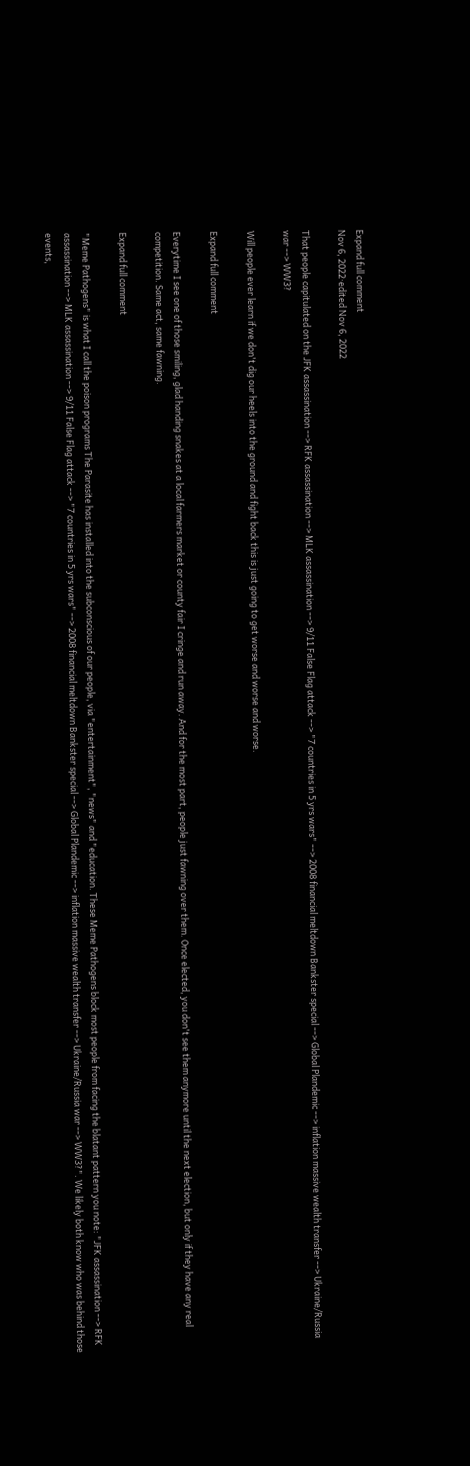Expand full comment
Nov 6, 2022·edited Nov 6, 2022

That people capitulated on the JFK assassination --> RFK assassination --> MLK assassination --> 9/11 False Flag attack --> "7 countries in 5 yrs wars" --> 2008 financial meltdown Bankster special --> Global Plandemic --> inflation massive wealth transfer --> Ukraine/Russia war --> WW3?

Will people ever learn if we don't dig our heels into the ground and fight back this is just going to get worse and worse and worse.

Expand full comment

Everytime I see one of those smiling, glad handing snakes at a local farmers market or county fair I cringe and run away. And for the most part, people just fawning over them. Once elected, you don't see them anymore until the next election, but only if they have any real competition. Same act, same fawning.

Expand full comment

"Meme Pathogens" is what I call the poison programs The Parasite has installed into the subconscious of our people, via "entertainment", "news" and "education. These Meme Pathogens block most people from facing the blatant pattern you note: "JFK assassination --> RFK assassination --> MLK assassination --> 9/11 False Flag attack --> "7 countries in 5 yrs wars" --> 2008 financial meltdown Bankster special --> Global Plandemic --> inflation massive wealth transfer --> Ukraine/Russia war --> WW3?". We likely both know who was behind those events,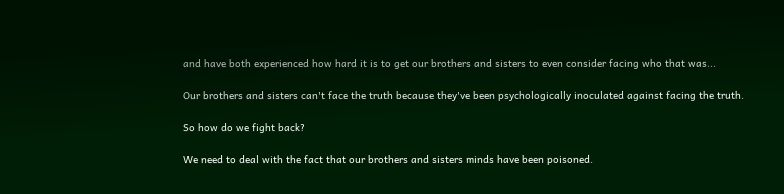and have both experienced how hard it is to get our brothers and sisters to even consider facing who that was...

Our brothers and sisters can't face the truth because they've been psychologically inoculated against facing the truth.

So how do we fight back?

We need to deal with the fact that our brothers and sisters minds have been poisoned.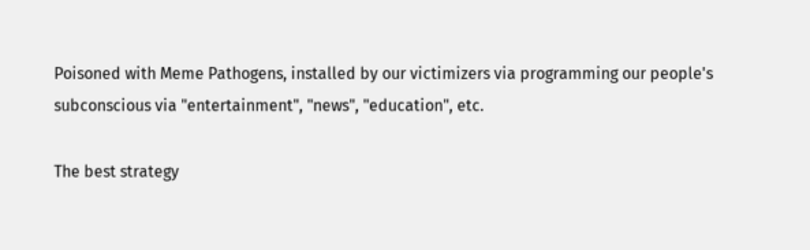Poisoned with Meme Pathogens, installed by our victimizers via programming our people's subconscious via "entertainment", "news", "education", etc.

The best strategy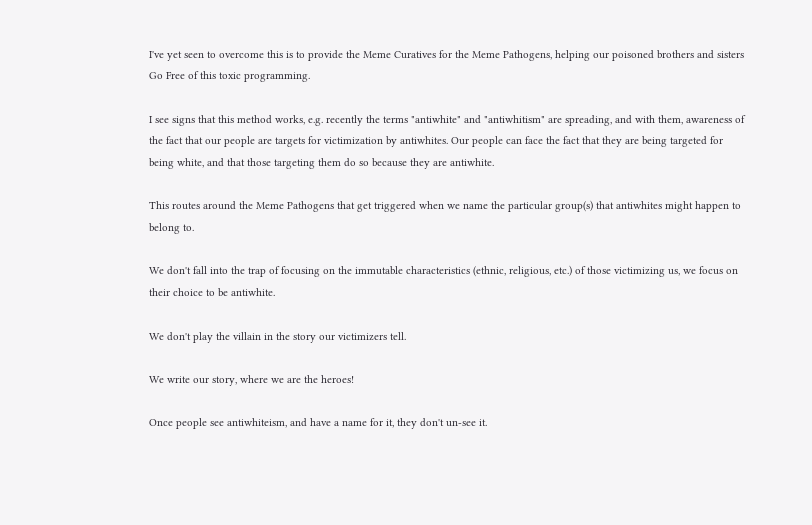I've yet seen to overcome this is to provide the Meme Curatives for the Meme Pathogens, helping our poisoned brothers and sisters Go Free of this toxic programming.

I see signs that this method works, e.g. recently the terms "antiwhite" and "antiwhitism" are spreading, and with them, awareness of the fact that our people are targets for victimization by antiwhites. Our people can face the fact that they are being targeted for being white, and that those targeting them do so because they are antiwhite.

This routes around the Meme Pathogens that get triggered when we name the particular group(s) that antiwhites might happen to belong to.

We don't fall into the trap of focusing on the immutable characteristics (ethnic, religious, etc.) of those victimizing us, we focus on their choice to be antiwhite.

We don't play the villain in the story our victimizers tell.

We write our story, where we are the heroes!

Once people see antiwhiteism, and have a name for it, they don't un-see it.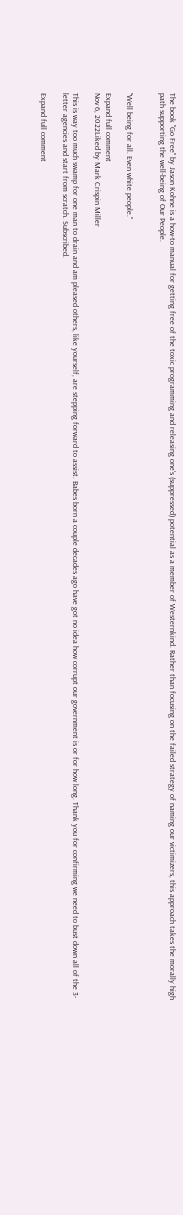The book "Go Free" by Jason Kohne is a how-to manual for getting free of the toxic programming and releasing one's (suppressed) potential as a member of Westernkind. Rather than focusing on the failed strategy of naming our victimizers, this approach takes the morally high path supporting the well-being of Our People.


"Well being for all. Even white people."

Expand full comment
Nov 6, 2022Liked by Mark Crispin Miller

This is way too much swamp for one man to drain and am pleased others, like yourself, are stepping forward to assist. Babes born a couple decades ago have got no idea how corrupt our government is or for how long. Thank you for confirming we need to bust down all of the 3-letter agencies and start from scratch. Subscribed.

Expand full comment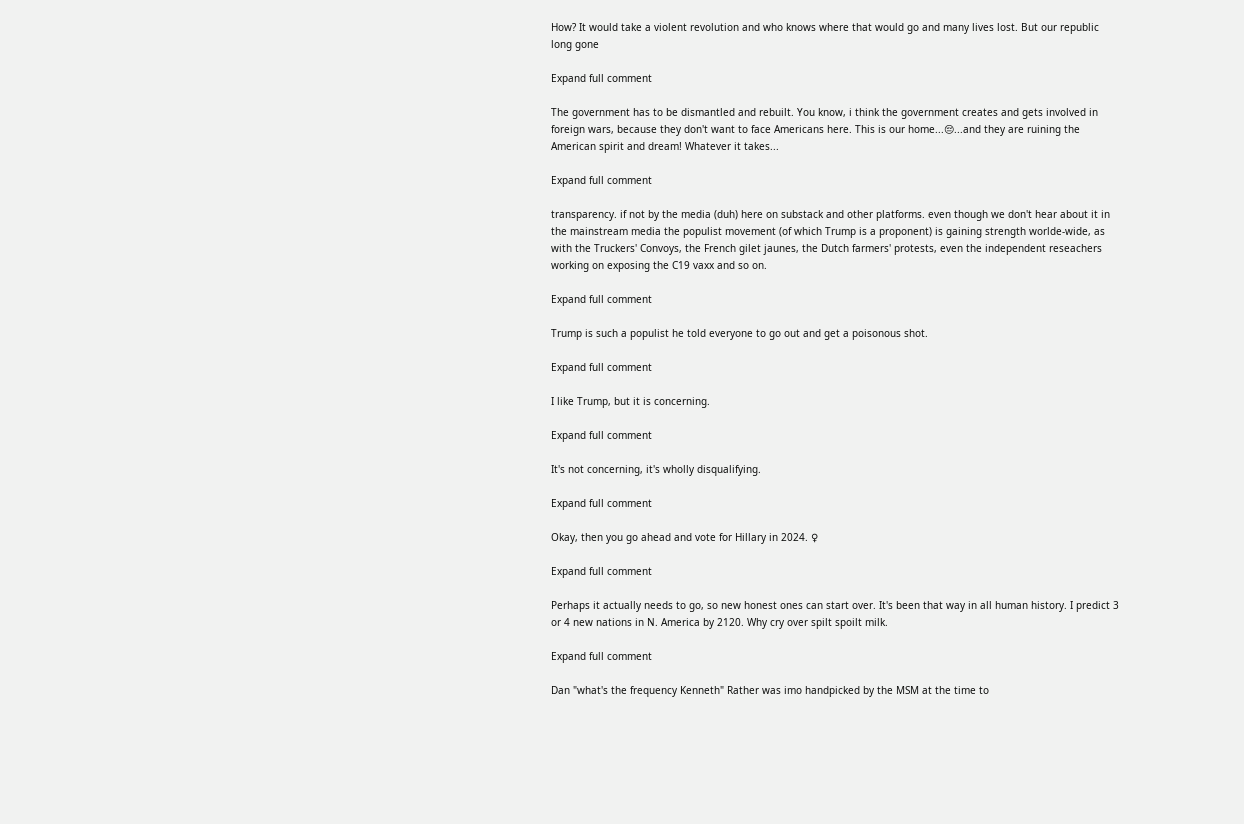How? It would take a violent revolution and who knows where that would go and many lives lost. But our republic long gone

Expand full comment

The government has to be dismantled and rebuilt. You know, i think the government creates and gets involved in foreign wars, because they don't want to face Americans here. This is our home...😔...and they are ruining the American spirit and dream! Whatever it takes...

Expand full comment

transparency. if not by the media (duh) here on substack and other platforms. even though we don't hear about it in the mainstream media the populist movement (of which Trump is a proponent) is gaining strength worlde-wide, as with the Truckers' Convoys, the French gilet jaunes, the Dutch farmers' protests, even the independent reseachers working on exposing the C19 vaxx and so on.

Expand full comment

Trump is such a populist he told everyone to go out and get a poisonous shot.

Expand full comment

I like Trump, but it is concerning.

Expand full comment

It's not concerning, it's wholly disqualifying.

Expand full comment

Okay, then you go ahead and vote for Hillary in 2024. ♀

Expand full comment

Perhaps it actually needs to go, so new honest ones can start over. It's been that way in all human history. I predict 3 or 4 new nations in N. America by 2120. Why cry over spilt spoilt milk.

Expand full comment

Dan "what's the frequency Kenneth" Rather was imo handpicked by the MSM at the time to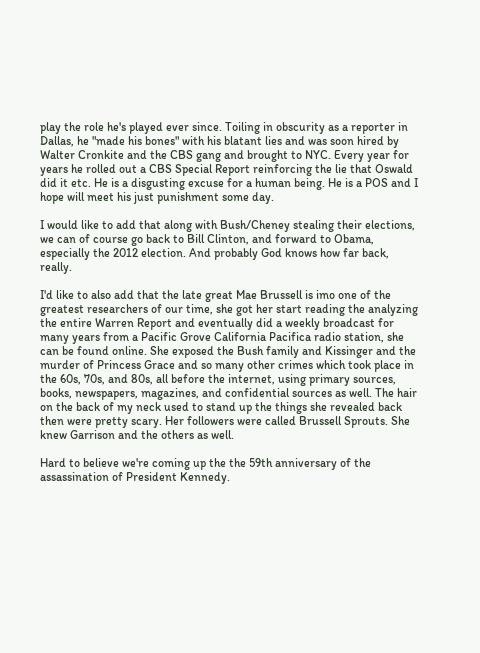play the role he's played ever since. Toiling in obscurity as a reporter in Dallas, he "made his bones" with his blatant lies and was soon hired by Walter Cronkite and the CBS gang and brought to NYC. Every year for years he rolled out a CBS Special Report reinforcing the lie that Oswald did it etc. He is a disgusting excuse for a human being. He is a POS and I hope will meet his just punishment some day.

I would like to add that along with Bush/Cheney stealing their elections, we can of course go back to Bill Clinton, and forward to Obama, especially the 2012 election. And probably God knows how far back, really.

I'd like to also add that the late great Mae Brussell is imo one of the greatest researchers of our time, she got her start reading the analyzing the entire Warren Report and eventually did a weekly broadcast for many years from a Pacific Grove California Pacifica radio station, she can be found online. She exposed the Bush family and Kissinger and the murder of Princess Grace and so many other crimes which took place in the 60s, 70s, and 80s, all before the internet, using primary sources, books, newspapers, magazines, and confidential sources as well. The hair on the back of my neck used to stand up the things she revealed back then were pretty scary. Her followers were called Brussell Sprouts. She knew Garrison and the others as well.

Hard to believe we're coming up the the 59th anniversary of the assassination of President Kennedy.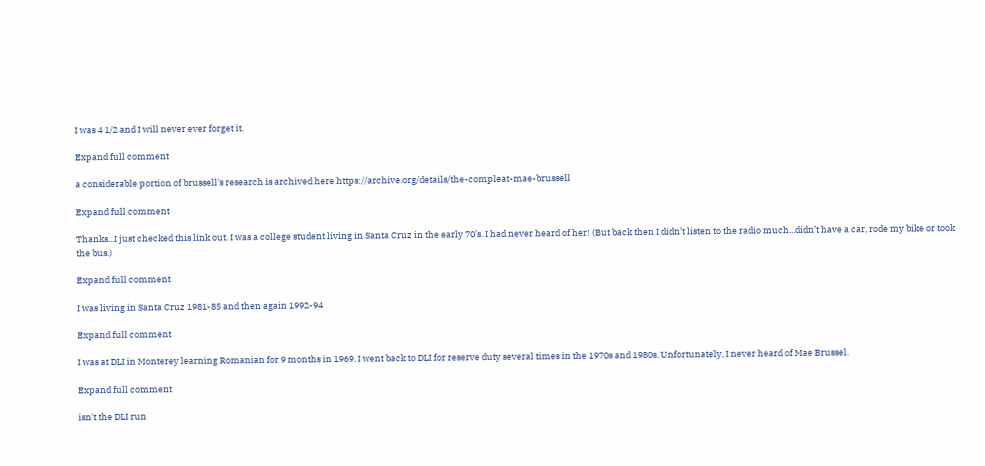I was 4 1/2 and I will never ever forget it.

Expand full comment

a considerable portion of brussell's research is archived here https://archive.org/details/the-compleat-mae-brussell

Expand full comment

Thanks...I just checked this link out. I was a college student living in Santa Cruz in the early 70’s. I had never heard of her! (But back then I didn’t listen to the radio much...didn’t have a car, rode my bike or took the bus.)

Expand full comment

I was living in Santa Cruz 1981-85 and then again 1992-94

Expand full comment

I was at DLI in Monterey learning Romanian for 9 months in 1969. I went back to DLI for reserve duty several times in the 1970s and 1980s. Unfortunately, I never heard of Mae Brussel.

Expand full comment

isn't the DLI run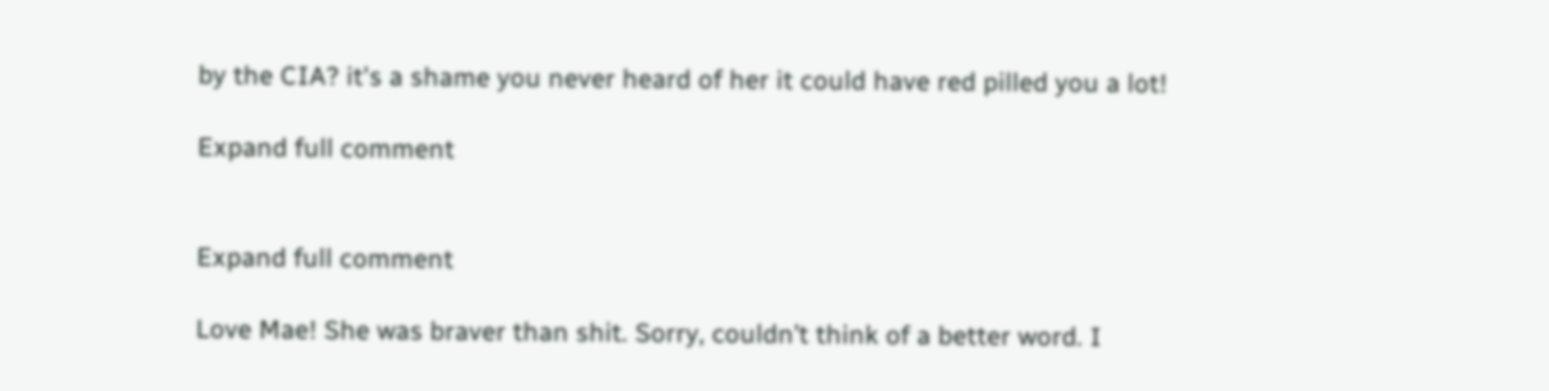by the CIA? it's a shame you never heard of her it could have red pilled you a lot!

Expand full comment


Expand full comment

Love Mae! She was braver than shit. Sorry, couldn’t think of a better word. I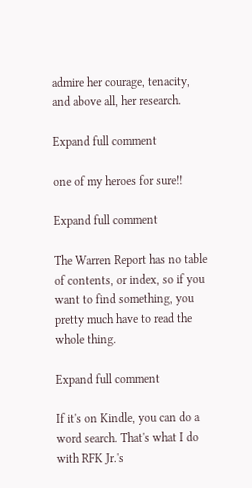admire her courage, tenacity, and above all, her research.

Expand full comment

one of my heroes for sure!!

Expand full comment

The Warren Report has no table of contents, or index, so if you want to find something, you pretty much have to read the whole thing.

Expand full comment

If it's on Kindle, you can do a word search. That's what I do with RFK Jr.'s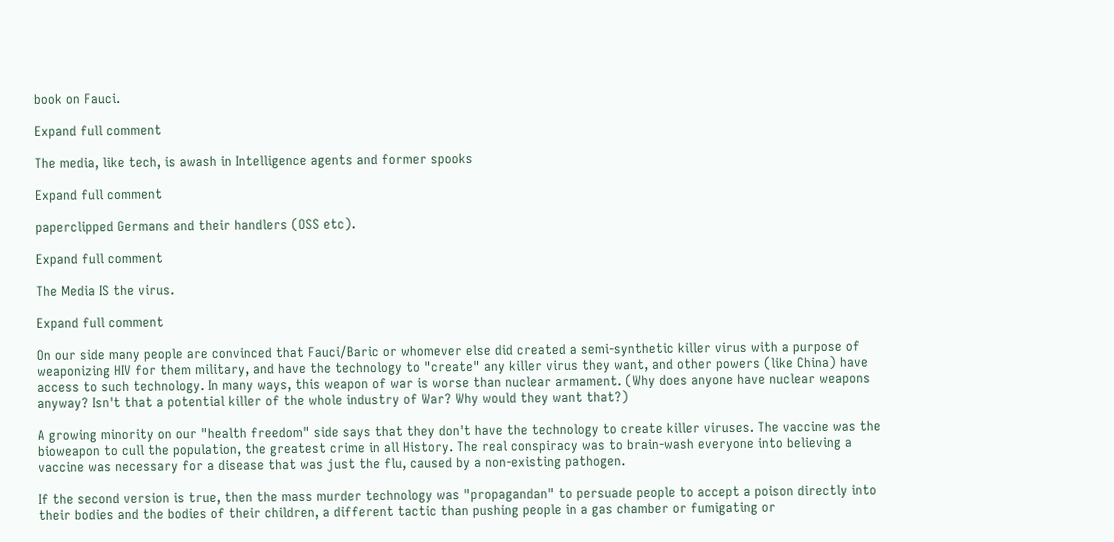book on Fauci.

Expand full comment

The media, like tech, is awash in Intelligence agents and former spooks

Expand full comment

paperclipped Germans and their handlers (OSS etc).

Expand full comment

The Media IS the virus.

Expand full comment

On our side many people are convinced that Fauci/Baric or whomever else did created a semi-synthetic killer virus with a purpose of weaponizing HIV for them military, and have the technology to "create" any killer virus they want, and other powers (like China) have access to such technology. In many ways, this weapon of war is worse than nuclear armament. (Why does anyone have nuclear weapons anyway? Isn't that a potential killer of the whole industry of War? Why would they want that?)

A growing minority on our "health freedom" side says that they don't have the technology to create killer viruses. The vaccine was the bioweapon to cull the population, the greatest crime in all History. The real conspiracy was to brain-wash everyone into believing a vaccine was necessary for a disease that was just the flu, caused by a non-existing pathogen.

If the second version is true, then the mass murder technology was "propagandan" to persuade people to accept a poison directly into their bodies and the bodies of their children, a different tactic than pushing people in a gas chamber or fumigating or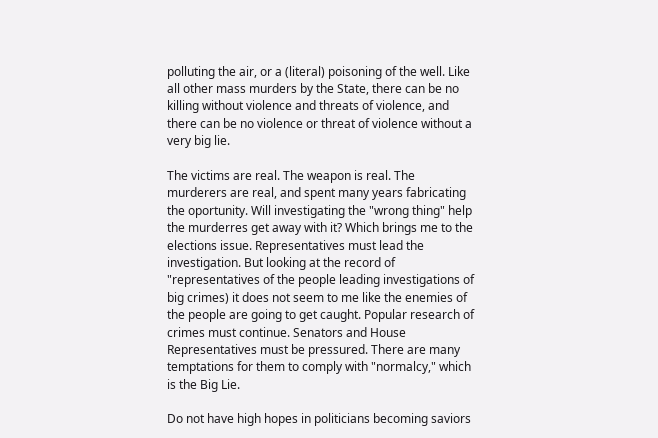polluting the air, or a (literal) poisoning of the well. Like all other mass murders by the State, there can be no killing without violence and threats of violence, and there can be no violence or threat of violence without a very big lie.

The victims are real. The weapon is real. The murderers are real, and spent many years fabricating the oportunity. Will investigating the "wrong thing" help the murderres get away with it? Which brings me to the elections issue. Representatives must lead the investigation. But looking at the record of "representatives of the people leading investigations of big crimes) it does not seem to me like the enemies of the people are going to get caught. Popular research of crimes must continue. Senators and House Representatives must be pressured. There are many temptations for them to comply with "normalcy," which is the Big Lie.

Do not have high hopes in politicians becoming saviors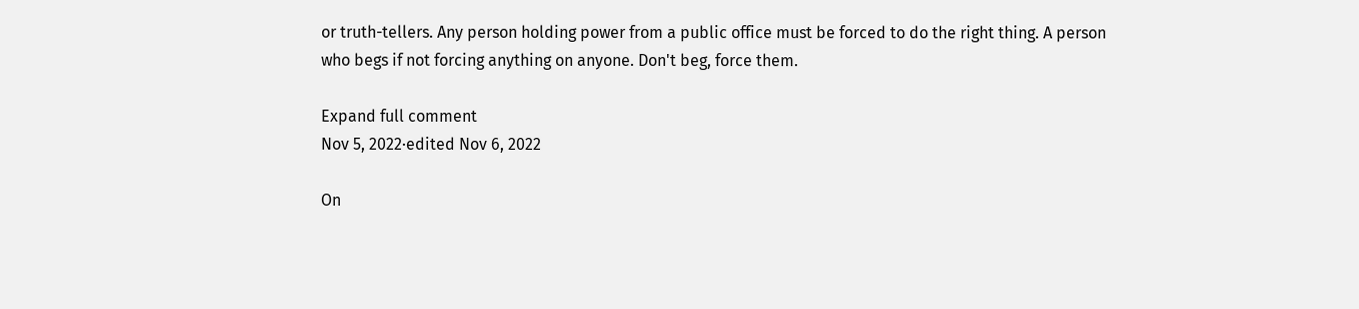or truth-tellers. Any person holding power from a public office must be forced to do the right thing. A person who begs if not forcing anything on anyone. Don't beg, force them.

Expand full comment
Nov 5, 2022·edited Nov 6, 2022

On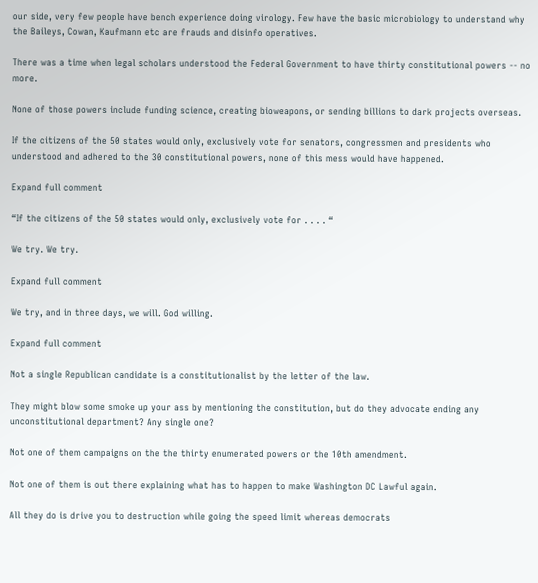our side, very few people have bench experience doing virology. Few have the basic microbiology to understand why the Baileys, Cowan, Kaufmann etc are frauds and disinfo operatives.

There was a time when legal scholars understood the Federal Government to have thirty constitutional powers -- no more.

None of those powers include funding science, creating bioweapons, or sending billions to dark projects overseas.

If the citizens of the 50 states would only, exclusively vote for senators, congressmen and presidents who understood and adhered to the 30 constitutional powers, none of this mess would have happened.

Expand full comment

“If the citizens of the 50 states would only, exclusively vote for . . . . “

We try. We try.

Expand full comment

We try, and in three days, we will. God willing.

Expand full comment

Not a single Republican candidate is a constitutionalist by the letter of the law.

They might blow some smoke up your ass by mentioning the constitution, but do they advocate ending any unconstitutional department? Any single one?

Not one of them campaigns on the the thirty enumerated powers or the 10th amendment.

Not one of them is out there explaining what has to happen to make Washington DC Lawful again.

All they do is drive you to destruction while going the speed limit whereas democrats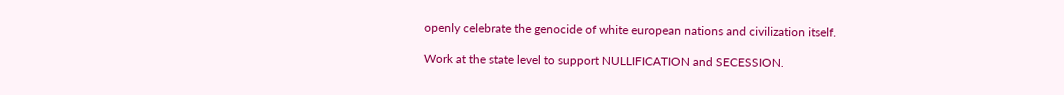openly celebrate the genocide of white european nations and civilization itself.

Work at the state level to support NULLIFICATION and SECESSION.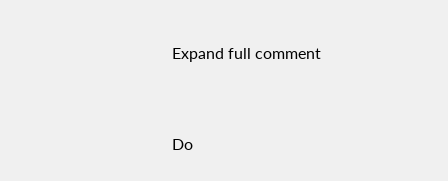Expand full comment


Do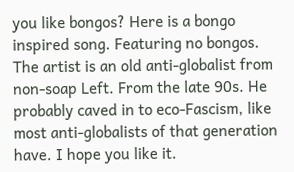you like bongos? Here is a bongo inspired song. Featuring no bongos. The artist is an old anti-globalist from non-soap Left. From the late 90s. He probably caved in to eco-Fascism, like most anti-globalists of that generation have. I hope you like it.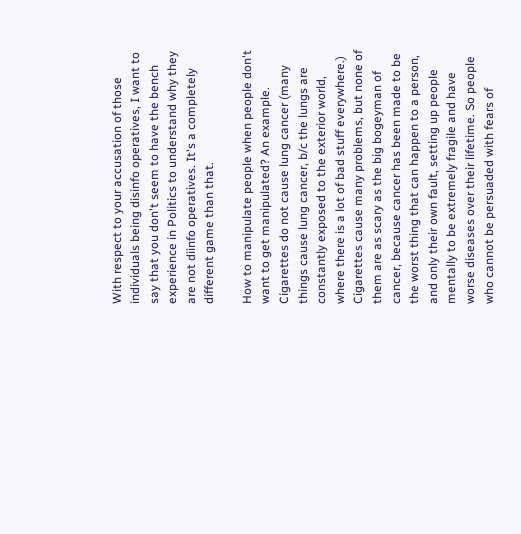With respect to your accusation of those individuals being disinfo operatives, I want to say that you don't seem to have the bench experience in Politics to understand why they are not diinfo operatives. It's a completely different game than that.

How to manipulate people when people don't want to get manipulated? An example. Cigarettes do not cause lung cancer (many things cause lung cancer, b/c the lungs are constantly exposed to the exterior world, where there is a lot of bad stuff everywhere.) Cigarettes cause many problems, but none of them are as scary as the big bogeyman of cancer, because cancer has been made to be the worst thing that can happen to a person, and only their own fault, setting up people mentally to be extremely fragile and have worse diseases over their lifetime. So people who cannot be persuaded with fears of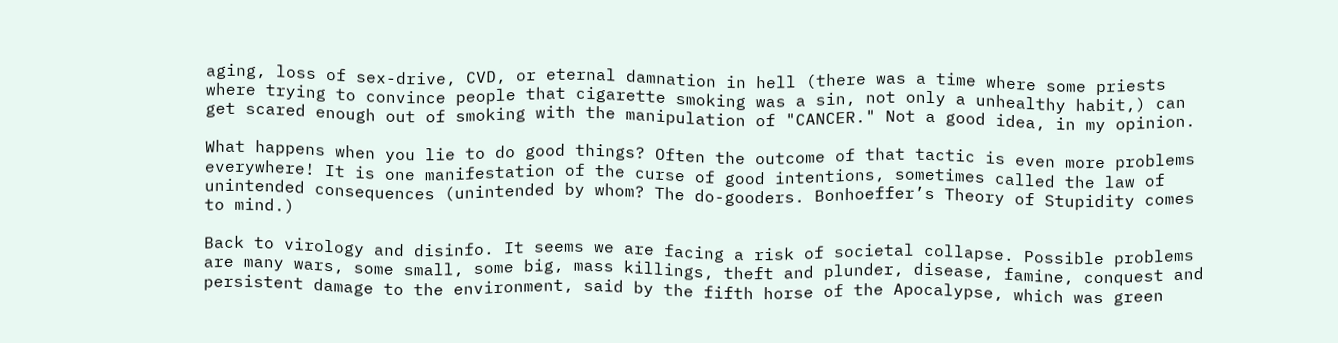aging, loss of sex-drive, CVD, or eternal damnation in hell (there was a time where some priests where trying to convince people that cigarette smoking was a sin, not only a unhealthy habit,) can get scared enough out of smoking with the manipulation of "CANCER." Not a good idea, in my opinion.

What happens when you lie to do good things? Often the outcome of that tactic is even more problems everywhere! It is one manifestation of the curse of good intentions, sometimes called the law of unintended consequences (unintended by whom? The do-gooders. Bonhoeffer’s Theory of Stupidity comes to mind.)

Back to virology and disinfo. It seems we are facing a risk of societal collapse. Possible problems are many wars, some small, some big, mass killings, theft and plunder, disease, famine, conquest and persistent damage to the environment, said by the fifth horse of the Apocalypse, which was green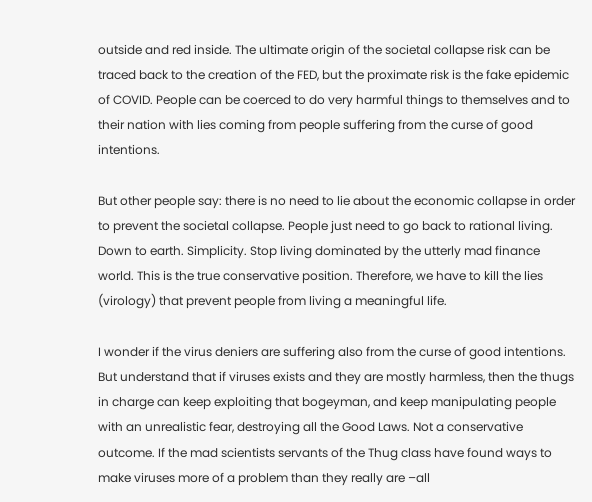outside and red inside. The ultimate origin of the societal collapse risk can be traced back to the creation of the FED, but the proximate risk is the fake epidemic of COVID. People can be coerced to do very harmful things to themselves and to their nation with lies coming from people suffering from the curse of good intentions.

But other people say: there is no need to lie about the economic collapse in order to prevent the societal collapse. People just need to go back to rational living. Down to earth. Simplicity. Stop living dominated by the utterly mad finance world. This is the true conservative position. Therefore, we have to kill the lies (virology) that prevent people from living a meaningful life.

I wonder if the virus deniers are suffering also from the curse of good intentions. But understand that if viruses exists and they are mostly harmless, then the thugs in charge can keep exploiting that bogeyman, and keep manipulating people with an unrealistic fear, destroying all the Good Laws. Not a conservative outcome. If the mad scientists servants of the Thug class have found ways to make viruses more of a problem than they really are –all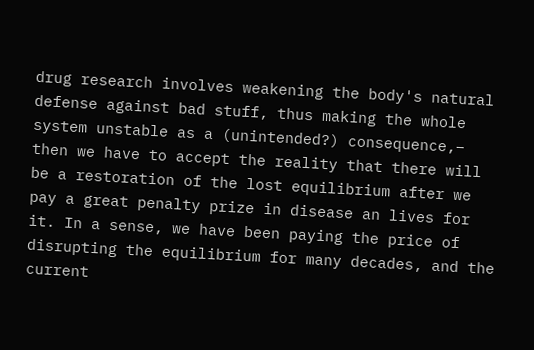drug research involves weakening the body's natural defense against bad stuff, thus making the whole system unstable as a (unintended?) consequence,– then we have to accept the reality that there will be a restoration of the lost equilibrium after we pay a great penalty prize in disease an lives for it. In a sense, we have been paying the price of disrupting the equilibrium for many decades, and the current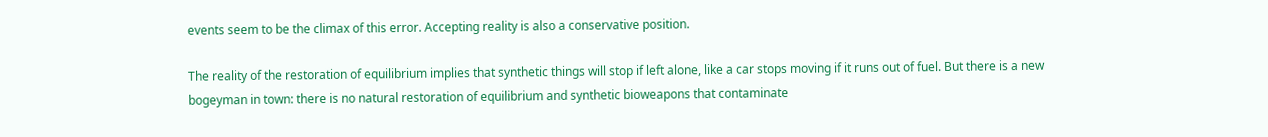events seem to be the climax of this error. Accepting reality is also a conservative position.

The reality of the restoration of equilibrium implies that synthetic things will stop if left alone, like a car stops moving if it runs out of fuel. But there is a new bogeyman in town: there is no natural restoration of equilibrium and synthetic bioweapons that contaminate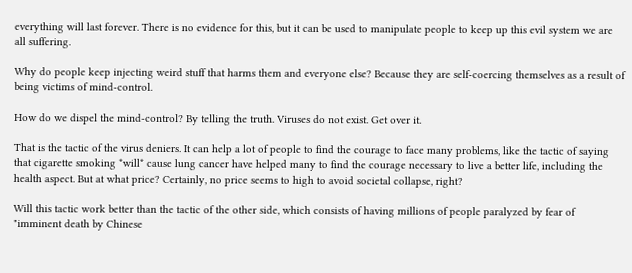everything will last forever. There is no evidence for this, but it can be used to manipulate people to keep up this evil system we are all suffering.

Why do people keep injecting weird stuff that harms them and everyone else? Because they are self-coercing themselves as a result of being victims of mind-control.

How do we dispel the mind-control? By telling the truth. Viruses do not exist. Get over it.

That is the tactic of the virus deniers. It can help a lot of people to find the courage to face many problems, like the tactic of saying that cigarette smoking *will* cause lung cancer have helped many to find the courage necessary to live a better life, including the health aspect. But at what price? Certainly, no price seems to high to avoid societal collapse, right?

Will this tactic work better than the tactic of the other side, which consists of having millions of people paralyzed by fear of "imminent death by Chinese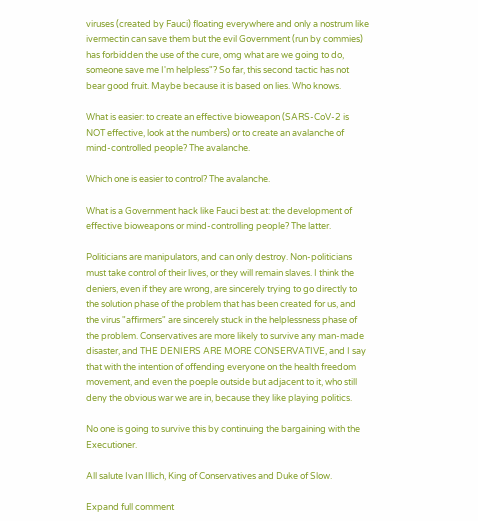viruses (created by Fauci) floating everywhere and only a nostrum like ivermectin can save them but the evil Government (run by commies) has forbidden the use of the cure, omg what are we going to do, someone save me I'm helpless"? So far, this second tactic has not bear good fruit. Maybe because it is based on lies. Who knows.

What is easier: to create an effective bioweapon (SARS-CoV-2 is NOT effective, look at the numbers) or to create an avalanche of mind-controlled people? The avalanche.

Which one is easier to control? The avalanche.

What is a Government hack like Fauci best at: the development of effective bioweapons or mind-controlling people? The latter.

Politicians are manipulators, and can only destroy. Non-politicians must take control of their lives, or they will remain slaves. I think the deniers, even if they are wrong, are sincerely trying to go directly to the solution phase of the problem that has been created for us, and the virus "affirmers" are sincerely stuck in the helplessness phase of the problem. Conservatives are more likely to survive any man-made disaster, and THE DENIERS ARE MORE CONSERVATIVE, and I say that with the intention of offending everyone on the health freedom movement, and even the poeple outside but adjacent to it, who still deny the obvious war we are in, because they like playing politics.

No one is going to survive this by continuing the bargaining with the Executioner.

All salute Ivan Illich, King of Conservatives and Duke of Slow.

Expand full comment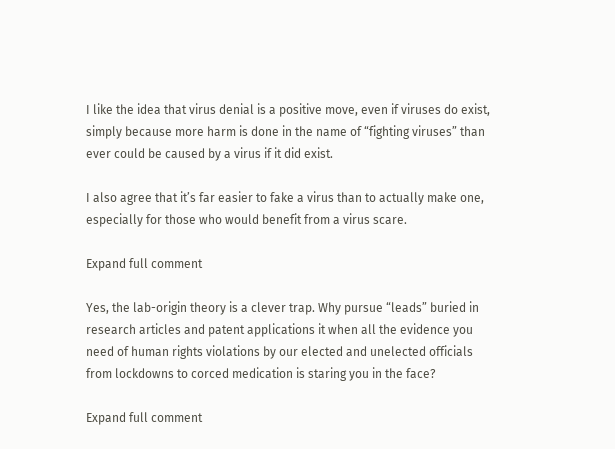I like the idea that virus denial is a positive move, even if viruses do exist, simply because more harm is done in the name of “fighting viruses” than ever could be caused by a virus if it did exist.

I also agree that it’s far easier to fake a virus than to actually make one, especially for those who would benefit from a virus scare.

Expand full comment

Yes, the lab-origin theory is a clever trap. Why pursue “leads” buried in research articles and patent applications it when all the evidence you need of human rights violations by our elected and unelected officials from lockdowns to corced medication is staring you in the face?

Expand full comment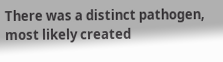There was a distinct pathogen, most likely created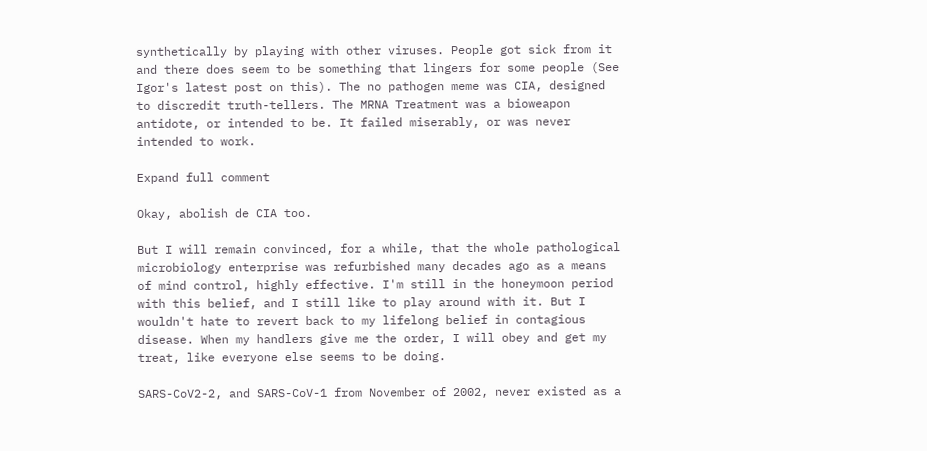synthetically by playing with other viruses. People got sick from it and there does seem to be something that lingers for some people (See Igor's latest post on this). The no pathogen meme was CIA, designed to discredit truth-tellers. The MRNA Treatment was a bioweapon antidote, or intended to be. It failed miserably, or was never intended to work.

Expand full comment

Okay, abolish de CIA too.

But I will remain convinced, for a while, that the whole pathological microbiology enterprise was refurbished many decades ago as a means of mind control, highly effective. I'm still in the honeymoon period with this belief, and I still like to play around with it. But I wouldn't hate to revert back to my lifelong belief in contagious disease. When my handlers give me the order, I will obey and get my treat, like everyone else seems to be doing.

SARS-CoV2-2, and SARS-CoV-1 from November of 2002, never existed as a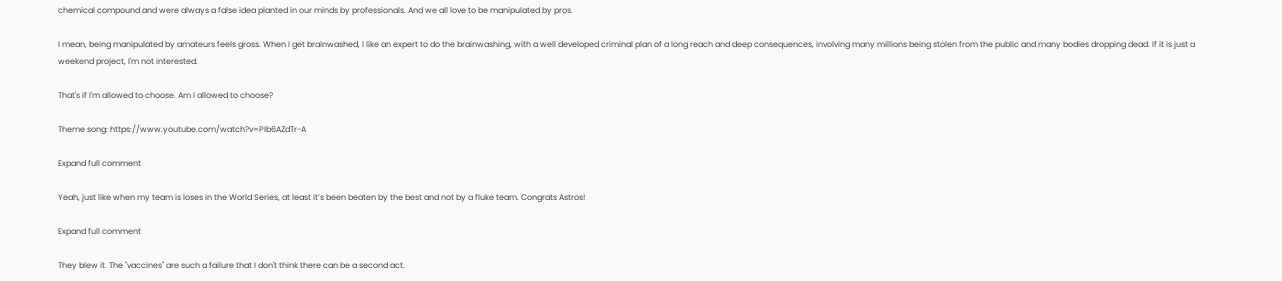chemical compound and were always a false idea planted in our minds by professionals. And we all love to be manipulated by pros.

I mean, being manipulated by amateurs feels gross. When I get brainwashed, I like an expert to do the brainwashing, with a well developed criminal plan of a long reach and deep consequences, involving many millions being stolen from the public and many bodies dropping dead. If it is just a weekend project, I'm not interested.

That's if I'm allowed to choose. Am I allowed to choose?

Theme song: https://www.youtube.com/watch?v=PIb6AZdTr-A

Expand full comment

Yeah, just like when my team is loses in the World Series, at least it’s been beaten by the best and not by a fluke team. Congrats Astros!

Expand full comment

They blew it. The "vaccines" are such a failure that I don't think there can be a second act.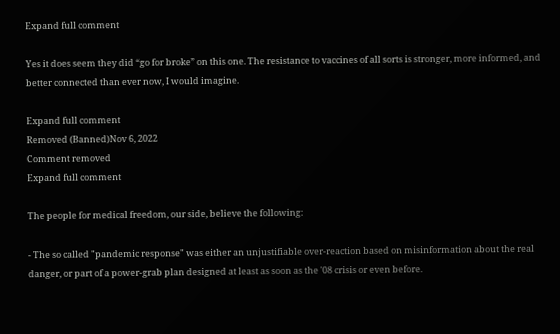Expand full comment

Yes it does seem they did “go for broke” on this one. The resistance to vaccines of all sorts is stronger, more informed, and better connected than ever now, I would imagine.

Expand full comment
Removed (Banned)Nov 6, 2022
Comment removed
Expand full comment

The people for medical freedom, our side, believe the following:

- The so called "pandemic response" was either an unjustifiable over-reaction based on misinformation about the real danger, or part of a power-grab plan designed at least as soon as the '08 crisis or even before.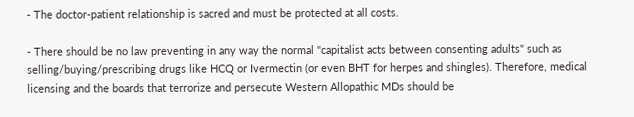- The doctor-patient relationship is sacred and must be protected at all costs.

- There should be no law preventing in any way the normal "capitalist acts between consenting adults" such as selling/buying/prescribing drugs like HCQ or Ivermectin (or even BHT for herpes and shingles). Therefore, medical licensing and the boards that terrorize and persecute Western Allopathic MDs should be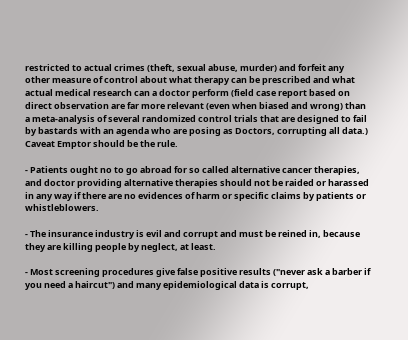restricted to actual crimes (theft, sexual abuse, murder) and forfeit any other measure of control about what therapy can be prescribed and what actual medical research can a doctor perform (field case report based on direct observation are far more relevant (even when biased and wrong) than a meta-analysis of several randomized control trials that are designed to fail by bastards with an agenda who are posing as Doctors, corrupting all data.) Caveat Emptor should be the rule.

- Patients ought no to go abroad for so called alternative cancer therapies, and doctor providing alternative therapies should not be raided or harassed in any way if there are no evidences of harm or specific claims by patients or whistleblowers.

- The insurance industry is evil and corrupt and must be reined in, because they are killing people by neglect, at least.

- Most screening procedures give false positive results ("never ask a barber if you need a haircut") and many epidemiological data is corrupt,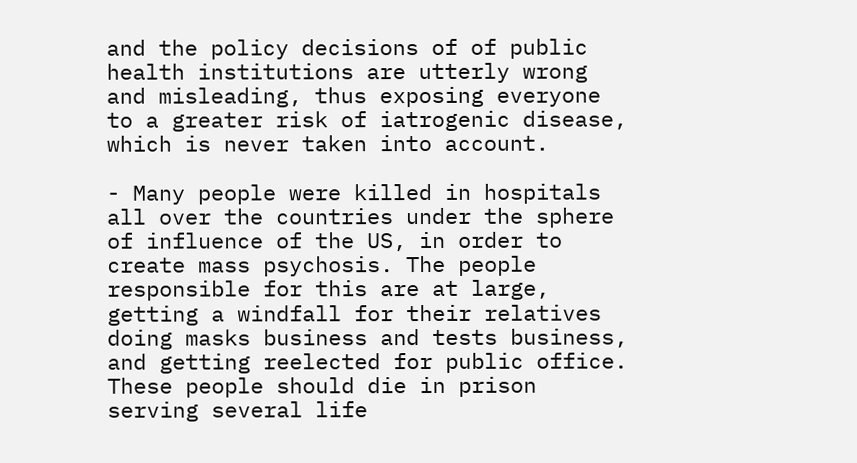and the policy decisions of of public health institutions are utterly wrong and misleading, thus exposing everyone to a greater risk of iatrogenic disease, which is never taken into account.

- Many people were killed in hospitals all over the countries under the sphere of influence of the US, in order to create mass psychosis. The people responsible for this are at large, getting a windfall for their relatives doing masks business and tests business, and getting reelected for public office. These people should die in prison serving several life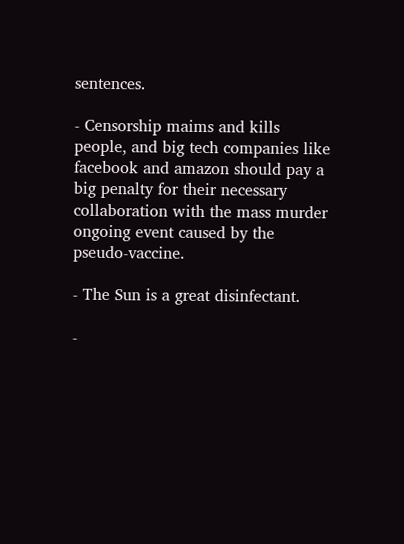sentences.

- Censorship maims and kills people, and big tech companies like facebook and amazon should pay a big penalty for their necessary collaboration with the mass murder ongoing event caused by the pseudo-vaccine.

- The Sun is a great disinfectant.

-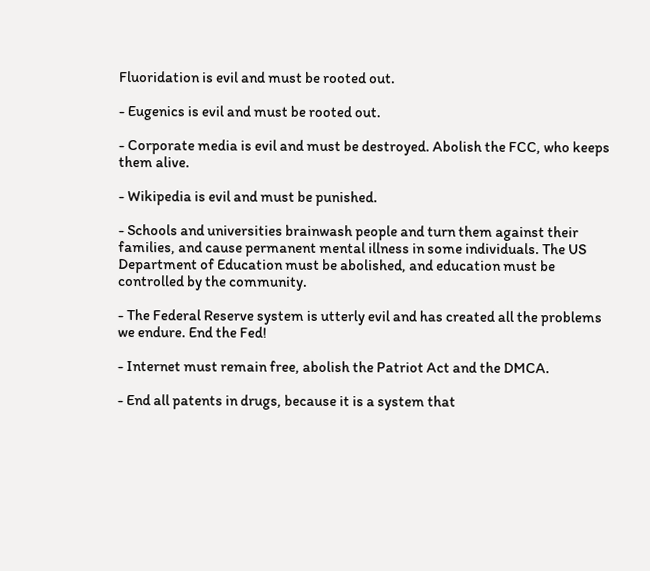Fluoridation is evil and must be rooted out.

- Eugenics is evil and must be rooted out.

- Corporate media is evil and must be destroyed. Abolish the FCC, who keeps them alive.

- Wikipedia is evil and must be punished.

- Schools and universities brainwash people and turn them against their families, and cause permanent mental illness in some individuals. The US Department of Education must be abolished, and education must be controlled by the community.

- The Federal Reserve system is utterly evil and has created all the problems we endure. End the Fed!

- Internet must remain free, abolish the Patriot Act and the DMCA.

- End all patents in drugs, because it is a system that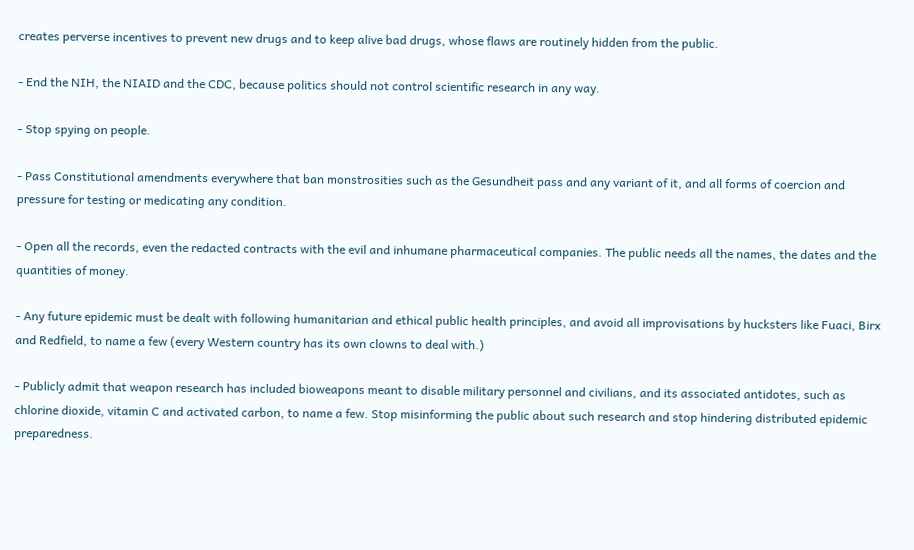creates perverse incentives to prevent new drugs and to keep alive bad drugs, whose flaws are routinely hidden from the public.

- End the NIH, the NIAID and the CDC, because politics should not control scientific research in any way.

- Stop spying on people.

- Pass Constitutional amendments everywhere that ban monstrosities such as the Gesundheit pass and any variant of it, and all forms of coercion and pressure for testing or medicating any condition.

- Open all the records, even the redacted contracts with the evil and inhumane pharmaceutical companies. The public needs all the names, the dates and the quantities of money.

- Any future epidemic must be dealt with following humanitarian and ethical public health principles, and avoid all improvisations by hucksters like Fuaci, Birx and Redfield, to name a few (every Western country has its own clowns to deal with.)

- Publicly admit that weapon research has included bioweapons meant to disable military personnel and civilians, and its associated antidotes, such as chlorine dioxide, vitamin C and activated carbon, to name a few. Stop misinforming the public about such research and stop hindering distributed epidemic preparedness.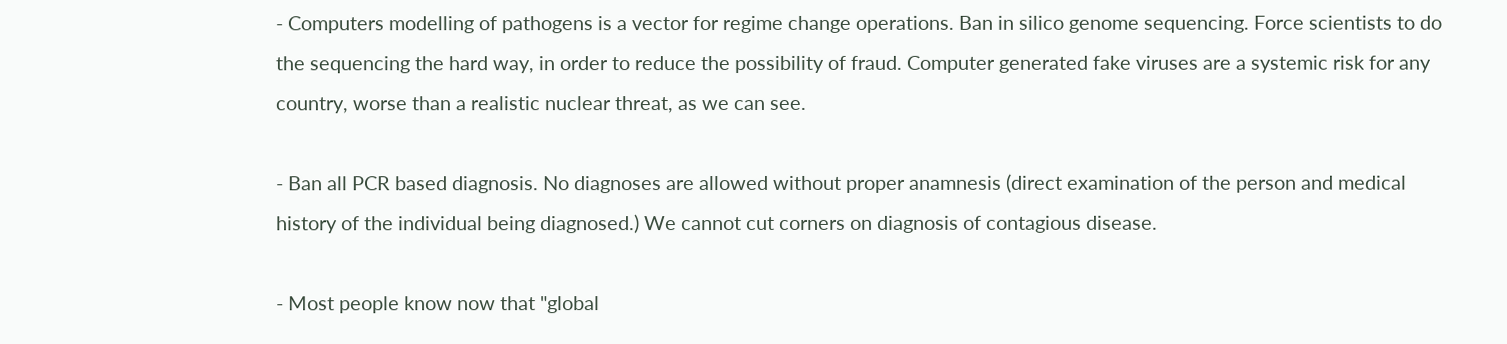- Computers modelling of pathogens is a vector for regime change operations. Ban in silico genome sequencing. Force scientists to do the sequencing the hard way, in order to reduce the possibility of fraud. Computer generated fake viruses are a systemic risk for any country, worse than a realistic nuclear threat, as we can see.

- Ban all PCR based diagnosis. No diagnoses are allowed without proper anamnesis (direct examination of the person and medical history of the individual being diagnosed.) We cannot cut corners on diagnosis of contagious disease.

- Most people know now that "global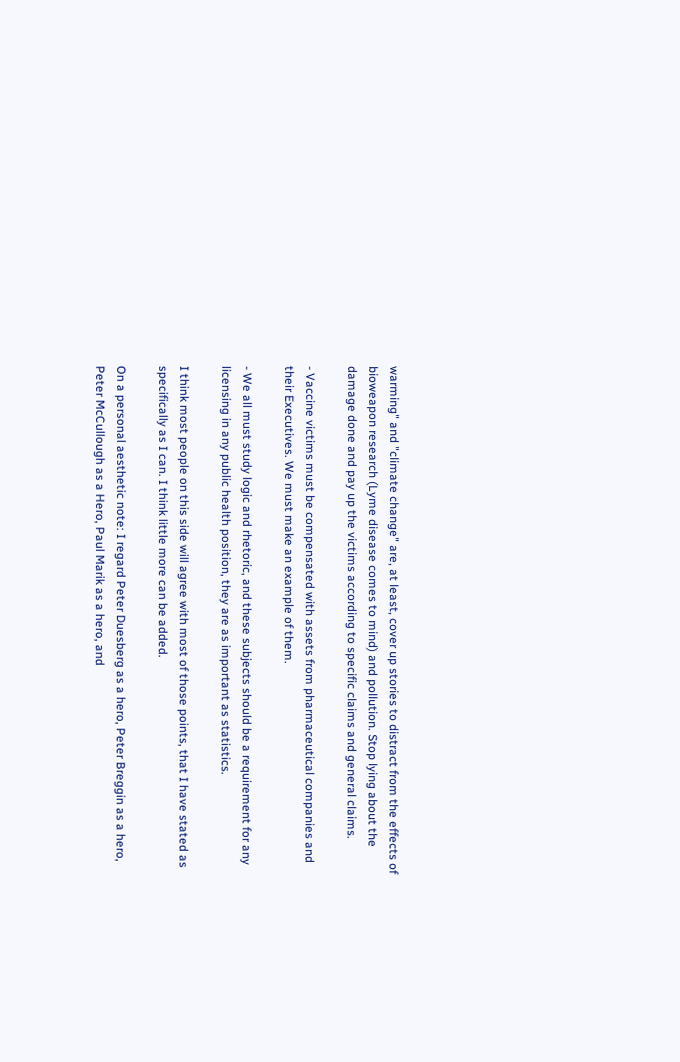warming" and "climate change" are, at least, cover up stories to distract from the effects of bioweapon research (Lyme disease comes to mind) and pollution. Stop lying about the damage done and pay up the victims according to specific claims and general claims.

- Vaccine victims must be compensated with assets from pharmaceutical companies and their Executives. We must make an example of them.

- We all must study logic and rhetoric, and these subjects should be a requirement for any licensing in any public health position, they are as important as statistics.

I think most people on this side will agree with most of those points, that I have stated as specifically as I can. I think little more can be added.

On a personal aesthetic note: I regard Peter Duesberg as a hero, Peter Breggin as a hero, Peter McCullough as a Hero, Paul Marik as a hero, and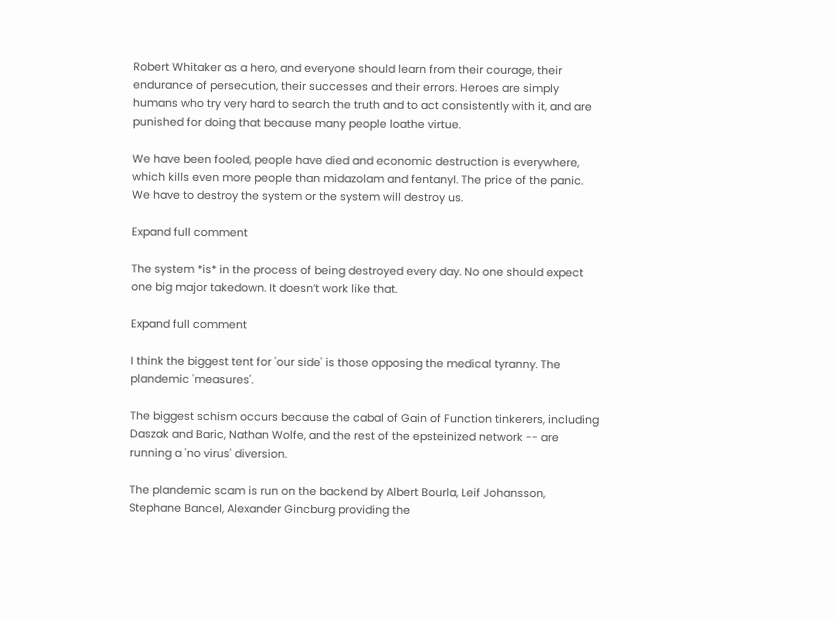Robert Whitaker as a hero, and everyone should learn from their courage, their endurance of persecution, their successes and their errors. Heroes are simply humans who try very hard to search the truth and to act consistently with it, and are punished for doing that because many people loathe virtue.

We have been fooled, people have died and economic destruction is everywhere, which kills even more people than midazolam and fentanyl. The price of the panic. We have to destroy the system or the system will destroy us.

Expand full comment

The system *is* in the process of being destroyed every day. No one should expect one big major takedown. It doesn’t work like that.

Expand full comment

I think the biggest tent for 'our side' is those opposing the medical tyranny. The plandemic 'measures'.

The biggest schism occurs because the cabal of Gain of Function tinkerers, including Daszak and Baric, Nathan Wolfe, and the rest of the epsteinized network -- are running a 'no virus' diversion.

The plandemic scam is run on the backend by Albert Bourla, Leif Johansson, Stephane Bancel, Alexander Gincburg providing the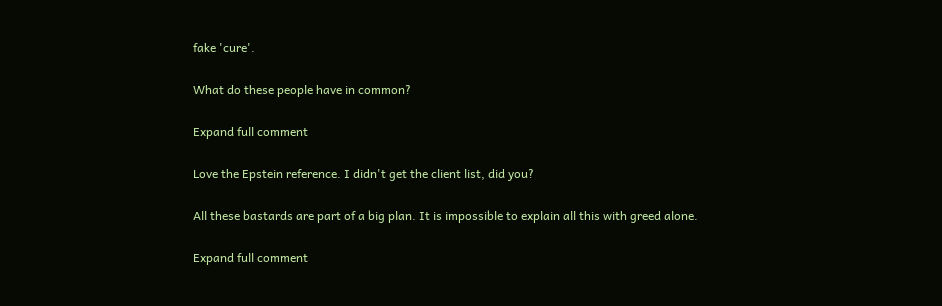fake 'cure'.

What do these people have in common?

Expand full comment

Love the Epstein reference. I didn't get the client list, did you?

All these bastards are part of a big plan. It is impossible to explain all this with greed alone.

Expand full comment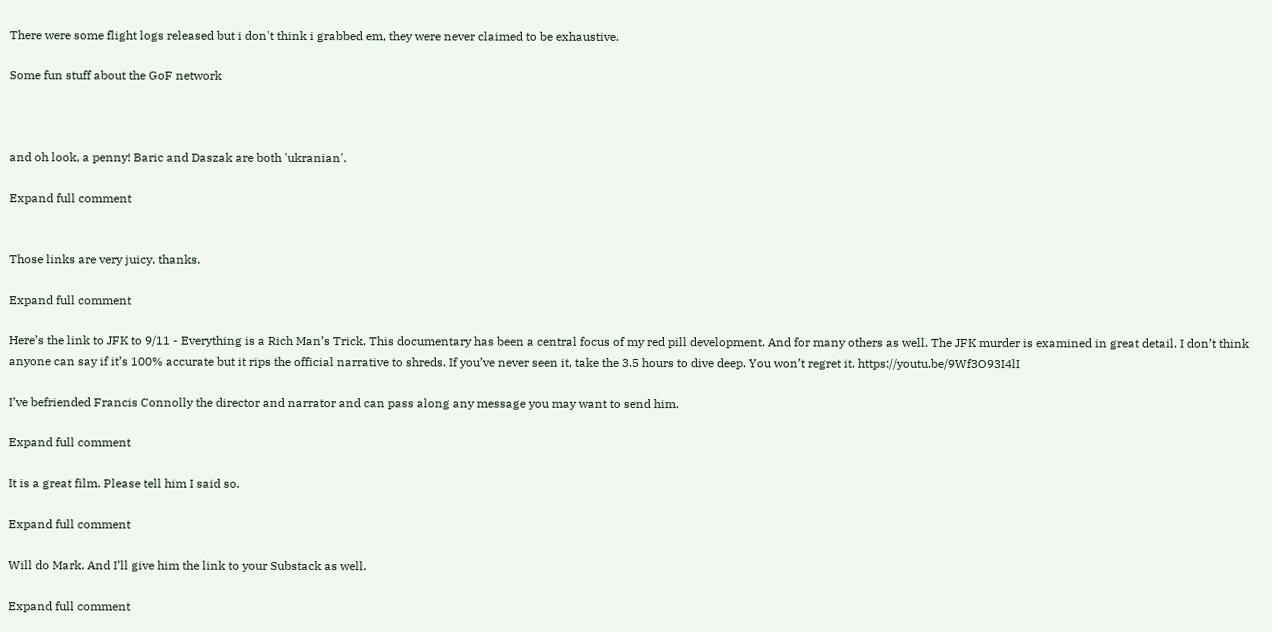There were some flight logs released but i don't think i grabbed em, they were never claimed to be exhaustive.

Some fun stuff about the GoF network



and oh look, a penny! Baric and Daszak are both 'ukranian'.

Expand full comment


Those links are very juicy, thanks.

Expand full comment

Here’s the link to JFK to 9/11 - Everything is a Rich Man’s Trick. This documentary has been a central focus of my red pill development. And for many others as well. The JFK murder is examined in great detail. I don’t think anyone can say if it’s 100% accurate but it rips the official narrative to shreds. If you’ve never seen it, take the 3.5 hours to dive deep. You won’t regret it. https://youtu.be/9Wf3O93I4lI

I’ve befriended Francis Connolly the director and narrator and can pass along any message you may want to send him.

Expand full comment

It is a great film. Please tell him I said so.

Expand full comment

Will do Mark. And I’ll give him the link to your Substack as well.

Expand full comment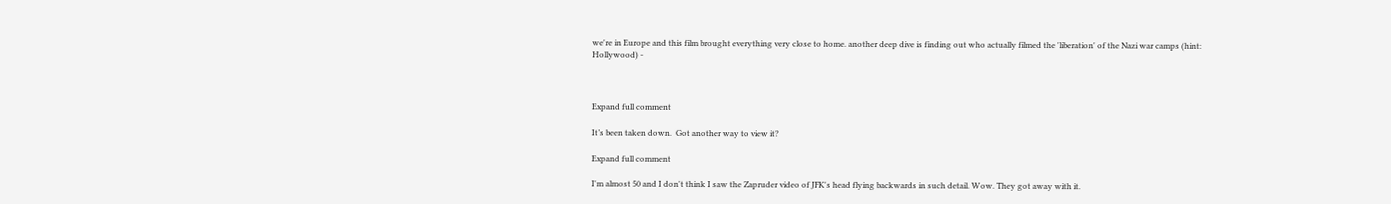we're in Europe and this film brought everything very close to home. another deep dive is finding out who actually filmed the 'liberation' of the Nazi war camps (hint: Hollywood) -



Expand full comment

It’s been taken down.  Got another way to view it?

Expand full comment

I'm almost 50 and I don't think I saw the Zapruder video of JFK's head flying backwards in such detail. Wow. They got away with it.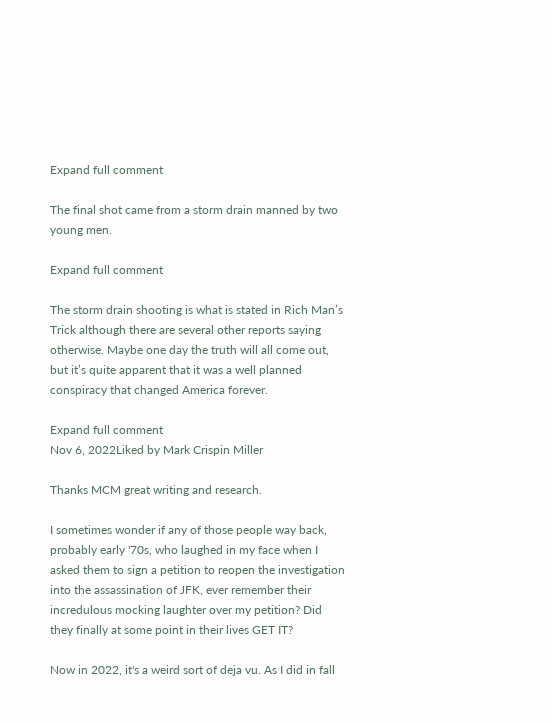Expand full comment

The final shot came from a storm drain manned by two young men.

Expand full comment

The storm drain shooting is what is stated in Rich Man’s Trick although there are several other reports saying otherwise. Maybe one day the truth will all come out, but it’s quite apparent that it was a well planned conspiracy that changed America forever.

Expand full comment
Nov 6, 2022Liked by Mark Crispin Miller

Thanks MCM great writing and research.

I sometimes wonder if any of those people way back, probably early '70s, who laughed in my face when I asked them to sign a petition to reopen the investigation into the assassination of JFK, ever remember their incredulous mocking laughter over my petition? Did they finally at some point in their lives GET IT?

Now in 2022, it's a weird sort of deja vu. As I did in fall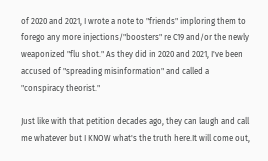of 2020 and 2021, I wrote a note to "friends" imploring them to forego any more injections/"boosters" re C19 and/or the newly weaponized "flu shot." As they did in 2020 and 2021, I've been accused of "spreading misinformation" and called a "conspiracy theorist."

Just like with that petition decades ago, they can laugh and call me whatever but I KNOW what's the truth here.It will come out,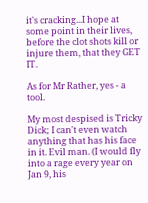it's cracking...I hope at some point in their lives, before the clot shots kill or injure them, that they GET IT.

As for Mr Rather, yes - a tool.

My most despised is Tricky Dick; I can't even watch anything that has his face in it. Evil man. (I would fly into a rage every year on Jan 9, his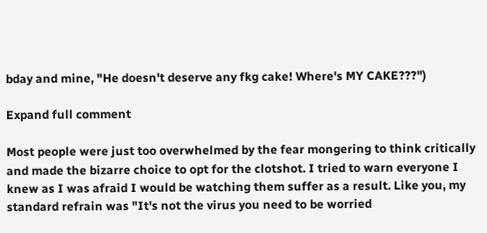bday and mine, "He doesn't deserve any fkg cake! Where's MY CAKE???")

Expand full comment

Most people were just too overwhelmed by the fear mongering to think critically and made the bizarre choice to opt for the clotshot. I tried to warn everyone I knew as I was afraid I would be watching them suffer as a result. Like you, my standard refrain was "It's not the virus you need to be worried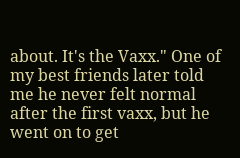about. It's the Vaxx." One of my best friends later told me he never felt normal after the first vaxx, but he went on to get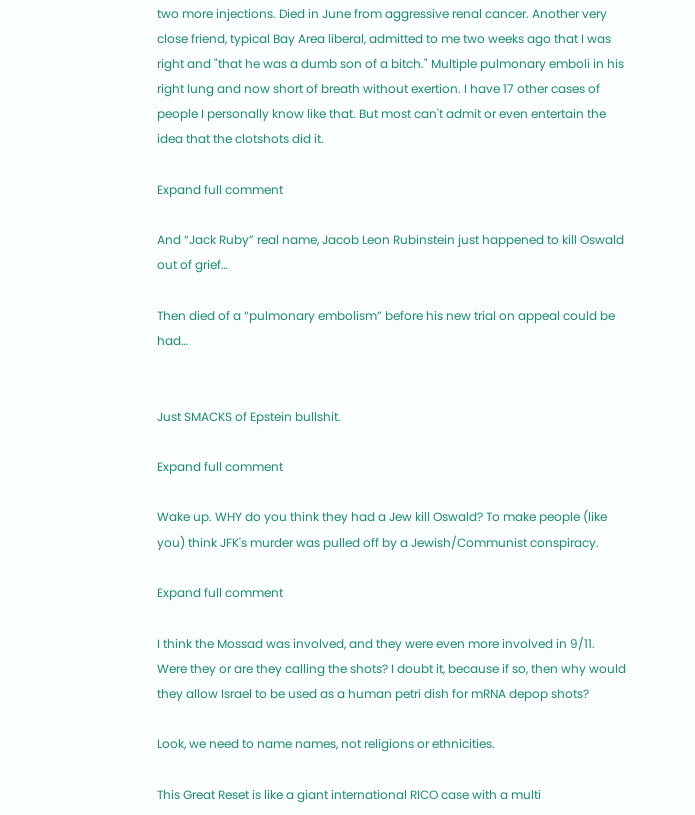two more injections. Died in June from aggressive renal cancer. Another very close friend, typical Bay Area liberal, admitted to me two weeks ago that I was right and "that he was a dumb son of a bitch." Multiple pulmonary emboli in his right lung and now short of breath without exertion. I have 17 other cases of people I personally know like that. But most can't admit or even entertain the idea that the clotshots did it.

Expand full comment

And “Jack Ruby” real name, Jacob Leon Rubinstein just happened to kill Oswald out of grief…

Then died of a “pulmonary embolism” before his new trial on appeal could be had…


Just SMACKS of Epstein bullshit.

Expand full comment

Wake up. WHY do you think they had a Jew kill Oswald? To make people (like you) think JFK's murder was pulled off by a Jewish/Communist conspiracy.

Expand full comment

I think the Mossad was involved, and they were even more involved in 9/11. Were they or are they calling the shots? I doubt it, because if so, then why would they allow Israel to be used as a human petri dish for mRNA depop shots?

Look, we need to name names, not religions or ethnicities.

This Great Reset is like a giant international RICO case with a multi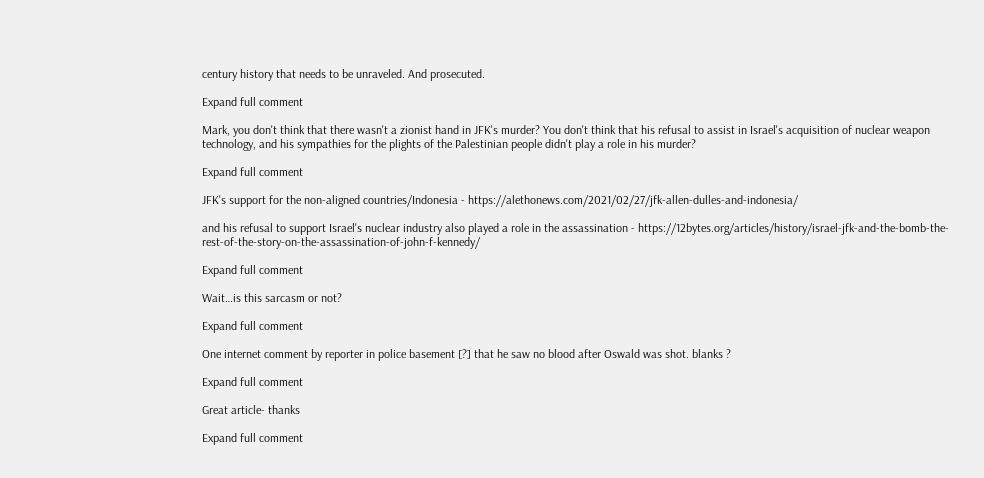century history that needs to be unraveled. And prosecuted.

Expand full comment

Mark, you don't think that there wasn't a zionist hand in JFK's murder? You don't think that his refusal to assist in Israel's acquisition of nuclear weapon technology, and his sympathies for the plights of the Palestinian people didn't play a role in his murder?

Expand full comment

JFK's support for the non-aligned countries/Indonesia - https://alethonews.com/2021/02/27/jfk-allen-dulles-and-indonesia/

and his refusal to support Israel's nuclear industry also played a role in the assassination - https://12bytes.org/articles/history/israel-jfk-and-the-bomb-the-rest-of-the-story-on-the-assassination-of-john-f-kennedy/

Expand full comment

Wait…is this sarcasm or not?

Expand full comment

One internet comment by reporter in police basement [?] that he saw no blood after Oswald was shot. blanks ?

Expand full comment

Great article- thanks

Expand full comment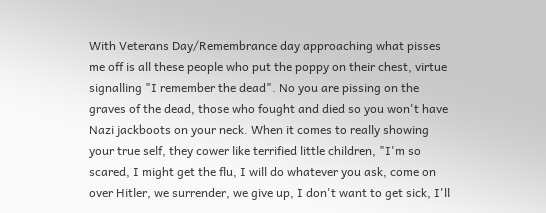With Veterans Day/Remembrance day approaching what pisses me off is all these people who put the poppy on their chest, virtue signalling "I remember the dead". No you are pissing on the graves of the dead, those who fought and died so you won't have Nazi jackboots on your neck. When it comes to really showing your true self, they cower like terrified little children, "I'm so scared, I might get the flu, I will do whatever you ask, come on over Hitler, we surrender, we give up, I don't want to get sick, I'll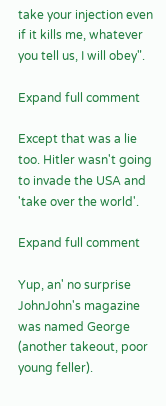take your injection even if it kills me, whatever you tell us, I will obey".

Expand full comment

Except that was a lie too. Hitler wasn't going to invade the USA and 'take over the world'.

Expand full comment

Yup, an' no surprise JohnJohn's magazine was named George (another takeout, poor young feller).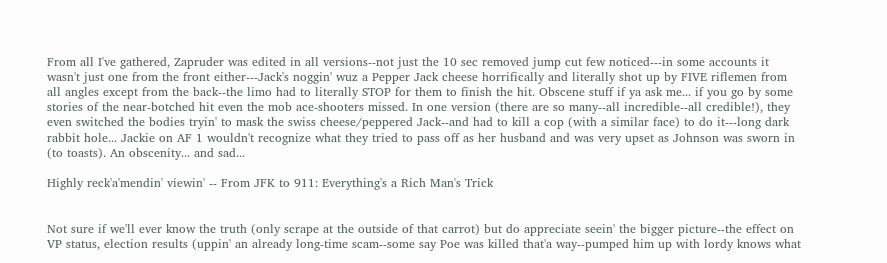From all I've gathered, Zapruder was edited in all versions--not just the 10 sec removed jump cut few noticed---in some accounts it wasn't just one from the front either---Jack's noggin' wuz a Pepper Jack cheese horrifically and literally shot up by FIVE riflemen from all angles except from the back--the limo had to literally STOP for them to finish the hit. Obscene stuff if ya ask me... if you go by some stories of the near-botched hit even the mob ace-shooters missed. In one version (there are so many--all incredible--all credible!), they even switched the bodies tryin' to mask the swiss cheese/peppered Jack--and had to kill a cop (with a similar face) to do it---long dark rabbit hole... Jackie on AF 1 wouldn't recognize what they tried to pass off as her husband and was very upset as Johnson was sworn in (to toasts). An obscenity... and sad...

Highly reck'a'mendin' viewin' -- From JFK to 911: Everything's a Rich Man's Trick


Not sure if we'll ever know the truth (only scrape at the outside of that carrot) but do appreciate seein' the bigger picture--the effect on VP status, election results (uppin' an already long-time scam--some say Poe was killed that'a way--pumped him up with lordy knows what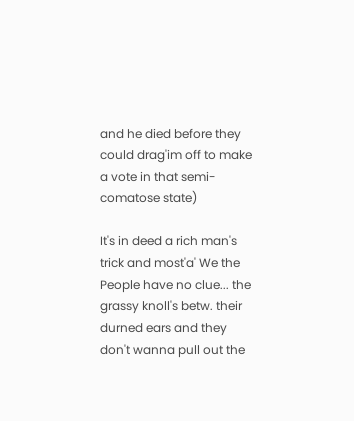and he died before they could drag'im off to make a vote in that semi-comatose state)

It's in deed a rich man's trick and most'a' We the People have no clue... the grassy knoll's betw. their durned ears and they don't wanna pull out the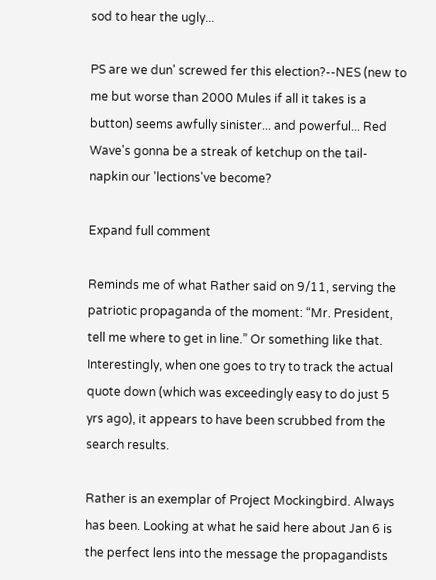sod to hear the ugly...

PS are we dun' screwed fer this election?--NES (new to me but worse than 2000 Mules if all it takes is a button) seems awfully sinister... and powerful... Red Wave's gonna be a streak of ketchup on the tail-napkin our 'lections've become?

Expand full comment

Reminds me of what Rather said on 9/11, serving the patriotic propaganda of the moment: “Mr. President, tell me where to get in line.” Or something like that. Interestingly, when one goes to try to track the actual quote down (which was exceedingly easy to do just 5 yrs ago), it appears to have been scrubbed from the search results.

Rather is an exemplar of Project Mockingbird. Always has been. Looking at what he said here about Jan 6 is the perfect lens into the message the propagandists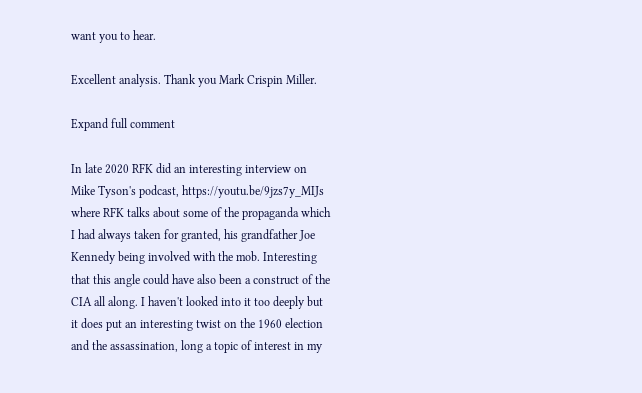want you to hear.

Excellent analysis. Thank you Mark Crispin Miller.

Expand full comment

In late 2020 RFK did an interesting interview on Mike Tyson's podcast, https://youtu.be/9jzs7y_MIJs where RFK talks about some of the propaganda which I had always taken for granted, his grandfather Joe Kennedy being involved with the mob. Interesting that this angle could have also been a construct of the CIA all along. I haven't looked into it too deeply but it does put an interesting twist on the 1960 election and the assassination, long a topic of interest in my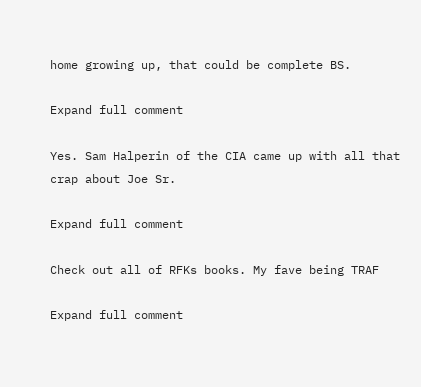home growing up, that could be complete BS.

Expand full comment

Yes. Sam Halperin of the CIA came up with all that crap about Joe Sr.

Expand full comment

Check out all of RFKs books. My fave being TRAF

Expand full comment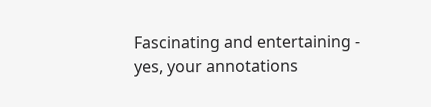Fascinating and entertaining - yes, your annotations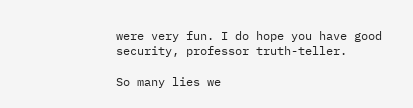were very fun. I do hope you have good security, professor truth-teller.

So many lies we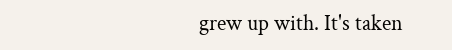grew up with. It's taken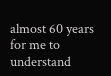almost 60 years for me to understand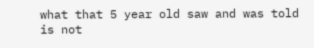what that 5 year old saw and was told is not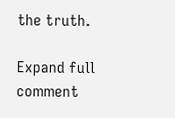the truth.

Expand full comment